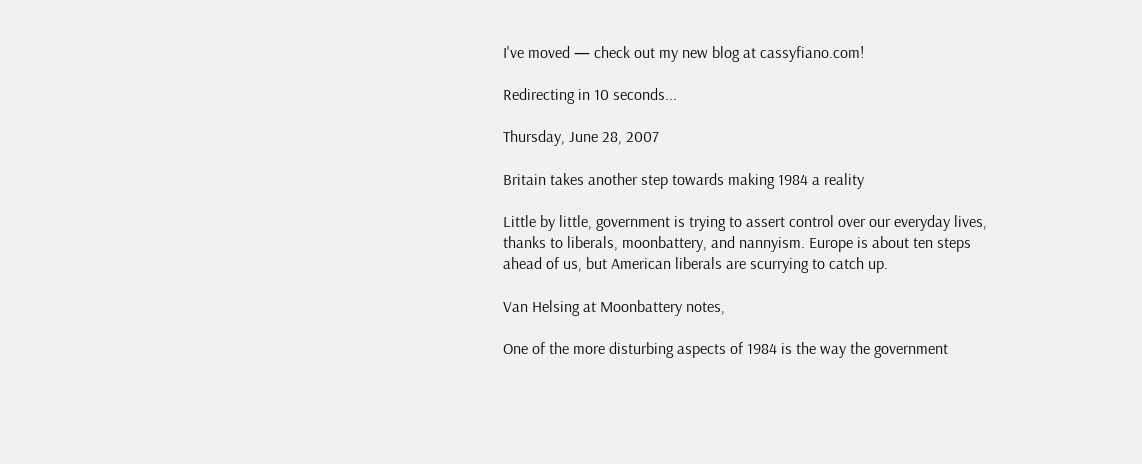I've moved — check out my new blog at cassyfiano.com!

Redirecting in 10 seconds...

Thursday, June 28, 2007

Britain takes another step towards making 1984 a reality

Little by little, government is trying to assert control over our everyday lives, thanks to liberals, moonbattery, and nannyism. Europe is about ten steps ahead of us, but American liberals are scurrying to catch up.

Van Helsing at Moonbattery notes,

One of the more disturbing aspects of 1984 is the way the government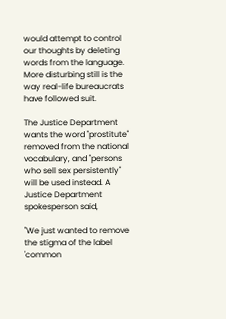would attempt to control our thoughts by deleting words from the language. More disturbing still is the way real-life bureaucrats have followed suit.

The Justice Department wants the word "prostitute" removed from the national vocabulary, and "persons who sell sex persistently" will be used instead. A Justice Department spokesperson said,

"We just wanted to remove the stigma of the label 'common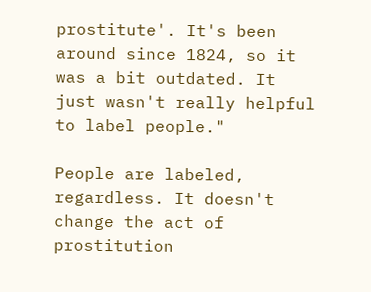prostitute'. It's been around since 1824, so it was a bit outdated. It just wasn't really helpful to label people."

People are labeled, regardless. It doesn't change the act of prostitution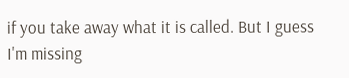if you take away what it is called. But I guess I'm missing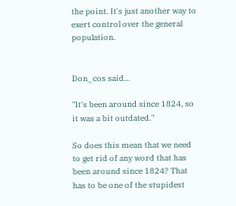the point. It's just another way to exert control over the general population.


Don_cos said...

"It's been around since 1824, so it was a bit outdated."

So does this mean that we need to get rid of any word that has been around since 1824? That has to be one of the stupidest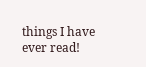things I have ever read!